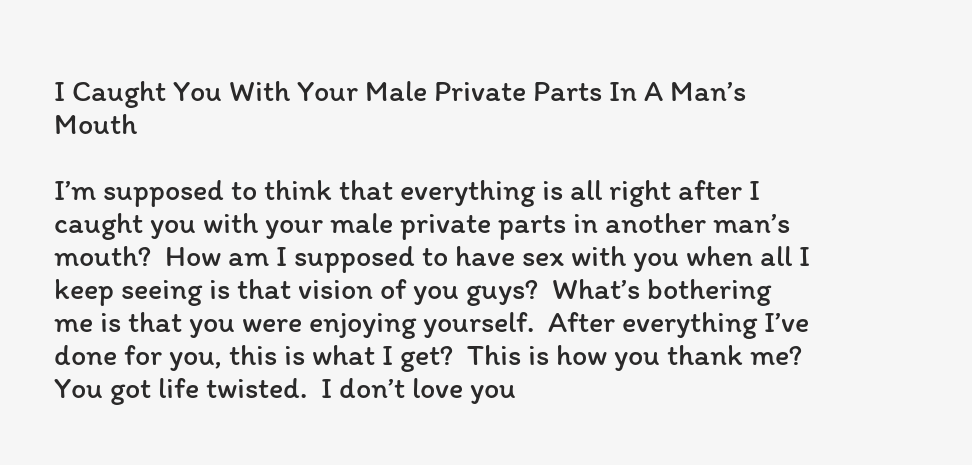I Caught You With Your Male Private Parts In A Man’s Mouth

I’m supposed to think that everything is all right after I caught you with your male private parts in another man’s mouth?  How am I supposed to have sex with you when all I keep seeing is that vision of you guys?  What’s bothering me is that you were enjoying yourself.  After everything I’ve done for you, this is what I get?  This is how you thank me?  You got life twisted.  I don’t love you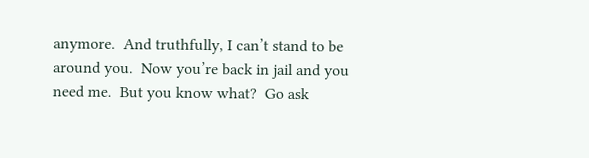anymore.  And truthfully, I can’t stand to be around you.  Now you’re back in jail and you need me.  But you know what?  Go ask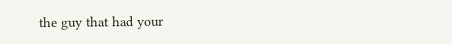the guy that had your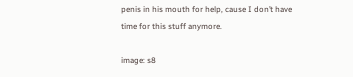penis in his mouth for help, cause I don’t have time for this stuff anymore.

image: s8